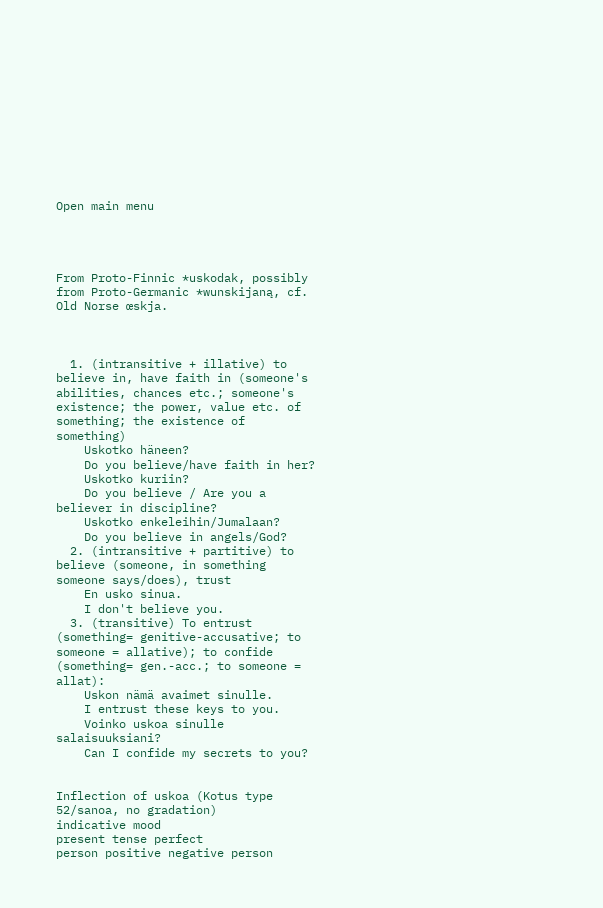Open main menu




From Proto-Finnic *uskodak, possibly from Proto-Germanic *wunskijaną, cf. Old Norse œskja.



  1. (intransitive + illative) to believe in, have faith in (someone's abilities, chances etc.; someone's existence; the power, value etc. of something; the existence of something)
    Uskotko häneen?
    Do you believe/have faith in her?
    Uskotko kuriin?
    Do you believe / Are you a believer in discipline?
    Uskotko enkeleihin/Jumalaan?
    Do you believe in angels/God?
  2. (intransitive + partitive) to believe (someone, in something someone says/does), trust
    En usko sinua.
    I don't believe you.
  3. (transitive) To entrust (something= genitive-accusative; to someone = allative); to confide (something= gen.-acc.; to someone = allat):
    Uskon nämä avaimet sinulle.
    I entrust these keys to you.
    Voinko uskoa sinulle salaisuuksiani?
    Can I confide my secrets to you?


Inflection of uskoa (Kotus type 52/sanoa, no gradation)
indicative mood
present tense perfect
person positive negative person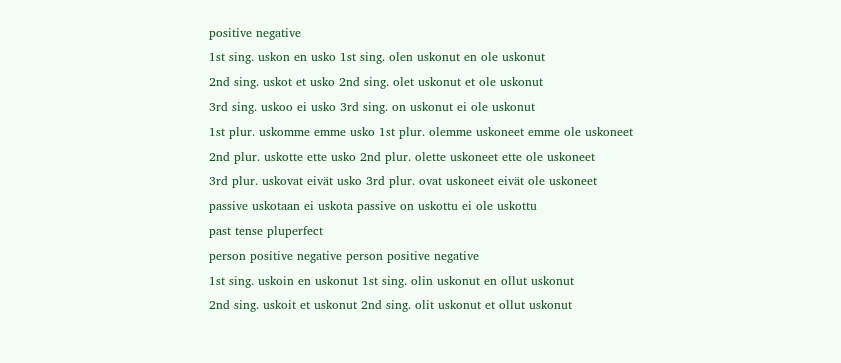positive negative
1st sing. uskon en usko 1st sing. olen uskonut en ole uskonut
2nd sing. uskot et usko 2nd sing. olet uskonut et ole uskonut
3rd sing. uskoo ei usko 3rd sing. on uskonut ei ole uskonut
1st plur. uskomme emme usko 1st plur. olemme uskoneet emme ole uskoneet
2nd plur. uskotte ette usko 2nd plur. olette uskoneet ette ole uskoneet
3rd plur. uskovat eivät usko 3rd plur. ovat uskoneet eivät ole uskoneet
passive uskotaan ei uskota passive on uskottu ei ole uskottu
past tense pluperfect
person positive negative person positive negative
1st sing. uskoin en uskonut 1st sing. olin uskonut en ollut uskonut
2nd sing. uskoit et uskonut 2nd sing. olit uskonut et ollut uskonut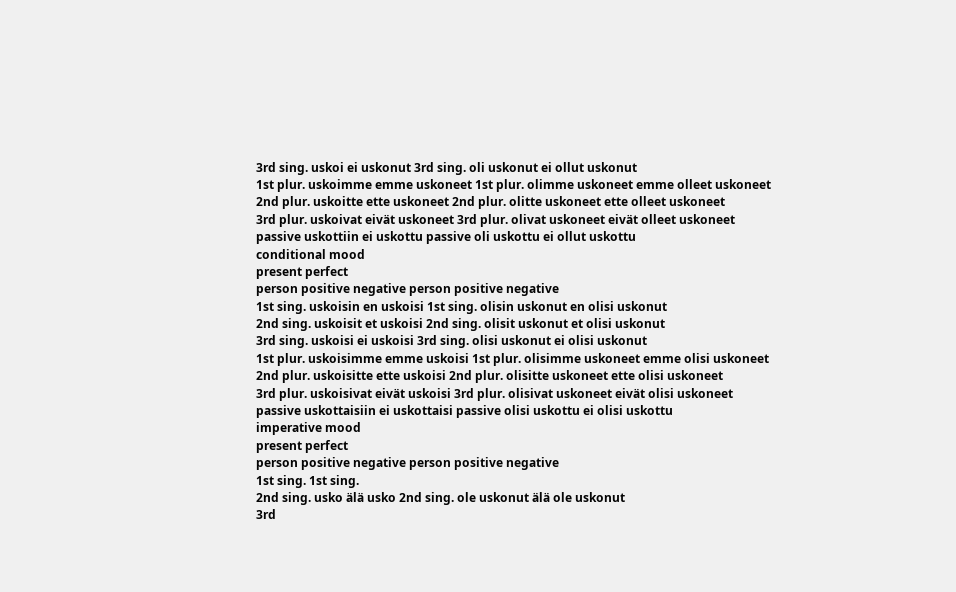3rd sing. uskoi ei uskonut 3rd sing. oli uskonut ei ollut uskonut
1st plur. uskoimme emme uskoneet 1st plur. olimme uskoneet emme olleet uskoneet
2nd plur. uskoitte ette uskoneet 2nd plur. olitte uskoneet ette olleet uskoneet
3rd plur. uskoivat eivät uskoneet 3rd plur. olivat uskoneet eivät olleet uskoneet
passive uskottiin ei uskottu passive oli uskottu ei ollut uskottu
conditional mood
present perfect
person positive negative person positive negative
1st sing. uskoisin en uskoisi 1st sing. olisin uskonut en olisi uskonut
2nd sing. uskoisit et uskoisi 2nd sing. olisit uskonut et olisi uskonut
3rd sing. uskoisi ei uskoisi 3rd sing. olisi uskonut ei olisi uskonut
1st plur. uskoisimme emme uskoisi 1st plur. olisimme uskoneet emme olisi uskoneet
2nd plur. uskoisitte ette uskoisi 2nd plur. olisitte uskoneet ette olisi uskoneet
3rd plur. uskoisivat eivät uskoisi 3rd plur. olisivat uskoneet eivät olisi uskoneet
passive uskottaisiin ei uskottaisi passive olisi uskottu ei olisi uskottu
imperative mood
present perfect
person positive negative person positive negative
1st sing. 1st sing.
2nd sing. usko älä usko 2nd sing. ole uskonut älä ole uskonut
3rd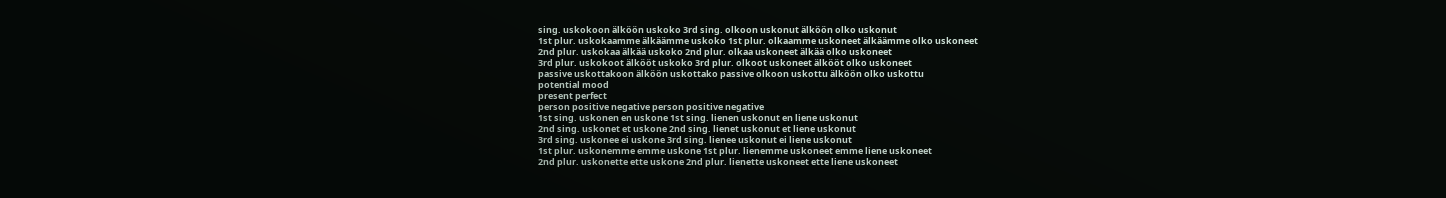sing. uskokoon älköön uskoko 3rd sing. olkoon uskonut älköön olko uskonut
1st plur. uskokaamme älkäämme uskoko 1st plur. olkaamme uskoneet älkäämme olko uskoneet
2nd plur. uskokaa älkää uskoko 2nd plur. olkaa uskoneet älkää olko uskoneet
3rd plur. uskokoot älkööt uskoko 3rd plur. olkoot uskoneet älkööt olko uskoneet
passive uskottakoon älköön uskottako passive olkoon uskottu älköön olko uskottu
potential mood
present perfect
person positive negative person positive negative
1st sing. uskonen en uskone 1st sing. lienen uskonut en liene uskonut
2nd sing. uskonet et uskone 2nd sing. lienet uskonut et liene uskonut
3rd sing. uskonee ei uskone 3rd sing. lienee uskonut ei liene uskonut
1st plur. uskonemme emme uskone 1st plur. lienemme uskoneet emme liene uskoneet
2nd plur. uskonette ette uskone 2nd plur. lienette uskoneet ette liene uskoneet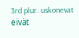3rd plur. uskonevat eivät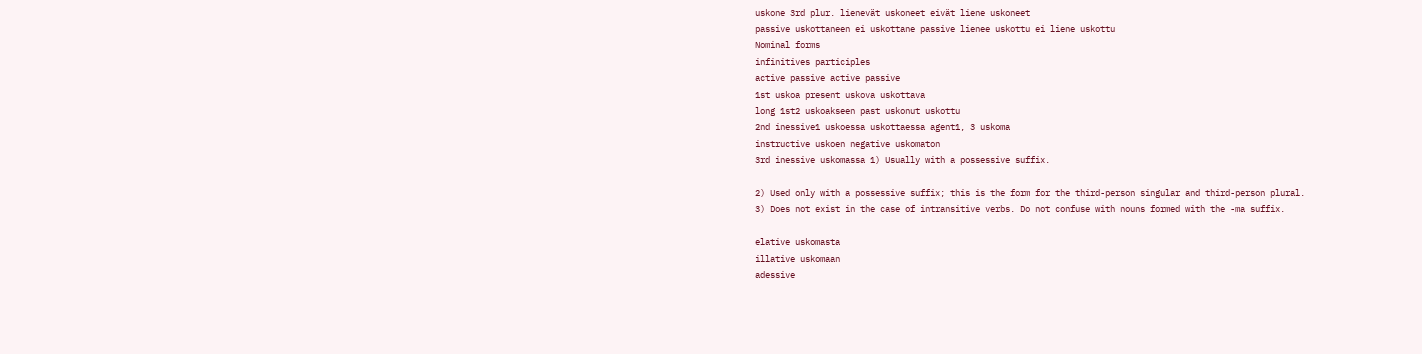uskone 3rd plur. lienevät uskoneet eivät liene uskoneet
passive uskottaneen ei uskottane passive lienee uskottu ei liene uskottu
Nominal forms
infinitives participles
active passive active passive
1st uskoa present uskova uskottava
long 1st2 uskoakseen past uskonut uskottu
2nd inessive1 uskoessa uskottaessa agent1, 3 uskoma
instructive uskoen negative uskomaton
3rd inessive uskomassa 1) Usually with a possessive suffix.

2) Used only with a possessive suffix; this is the form for the third-person singular and third-person plural.
3) Does not exist in the case of intransitive verbs. Do not confuse with nouns formed with the -ma suffix.

elative uskomasta
illative uskomaan
adessive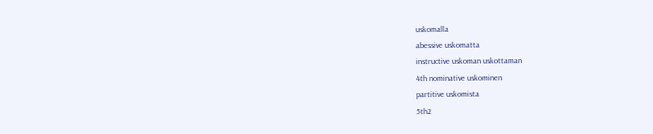uskomalla
abessive uskomatta
instructive uskoman uskottaman
4th nominative uskominen
partitive uskomista
5th2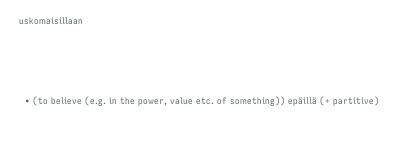uskomaisillaan



  • (to believe (e.g. in the power, value etc. of something)) epäillä (+ partitive)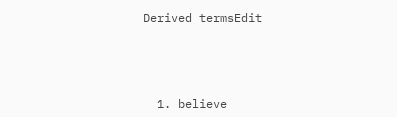Derived termsEdit





  1. believe